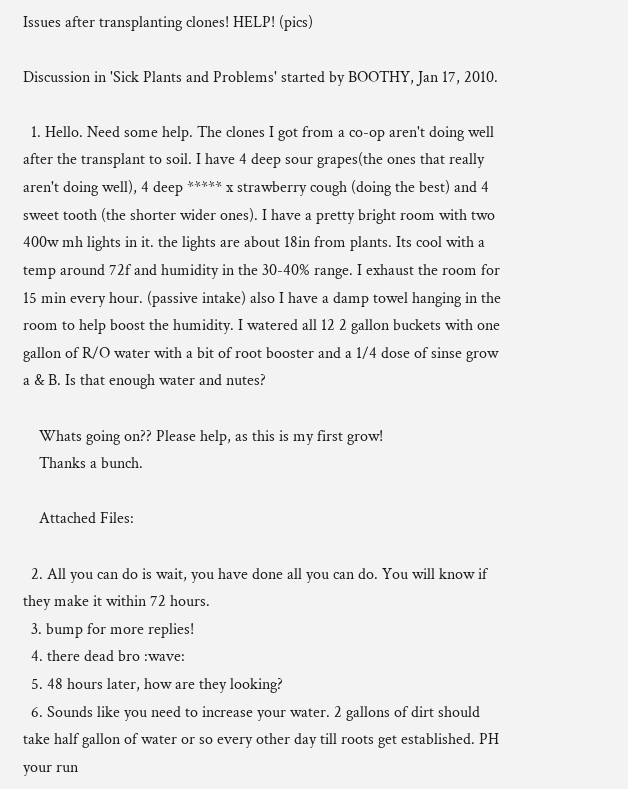Issues after transplanting clones! HELP! (pics)

Discussion in 'Sick Plants and Problems' started by BOOTHY, Jan 17, 2010.

  1. Hello. Need some help. The clones I got from a co-op aren't doing well after the transplant to soil. I have 4 deep sour grapes(the ones that really aren't doing well), 4 deep ***** x strawberry cough (doing the best) and 4 sweet tooth (the shorter wider ones). I have a pretty bright room with two 400w mh lights in it. the lights are about 18in from plants. Its cool with a temp around 72f and humidity in the 30-40% range. I exhaust the room for 15 min every hour. (passive intake) also I have a damp towel hanging in the room to help boost the humidity. I watered all 12 2 gallon buckets with one gallon of R/O water with a bit of root booster and a 1/4 dose of sinse grow a & B. Is that enough water and nutes?

    Whats going on?? Please help, as this is my first grow!
    Thanks a bunch.

    Attached Files:

  2. All you can do is wait, you have done all you can do. You will know if they make it within 72 hours.
  3. bump for more replies!
  4. there dead bro :wave:
  5. 48 hours later, how are they looking?
  6. Sounds like you need to increase your water. 2 gallons of dirt should take half gallon of water or so every other day till roots get established. PH your run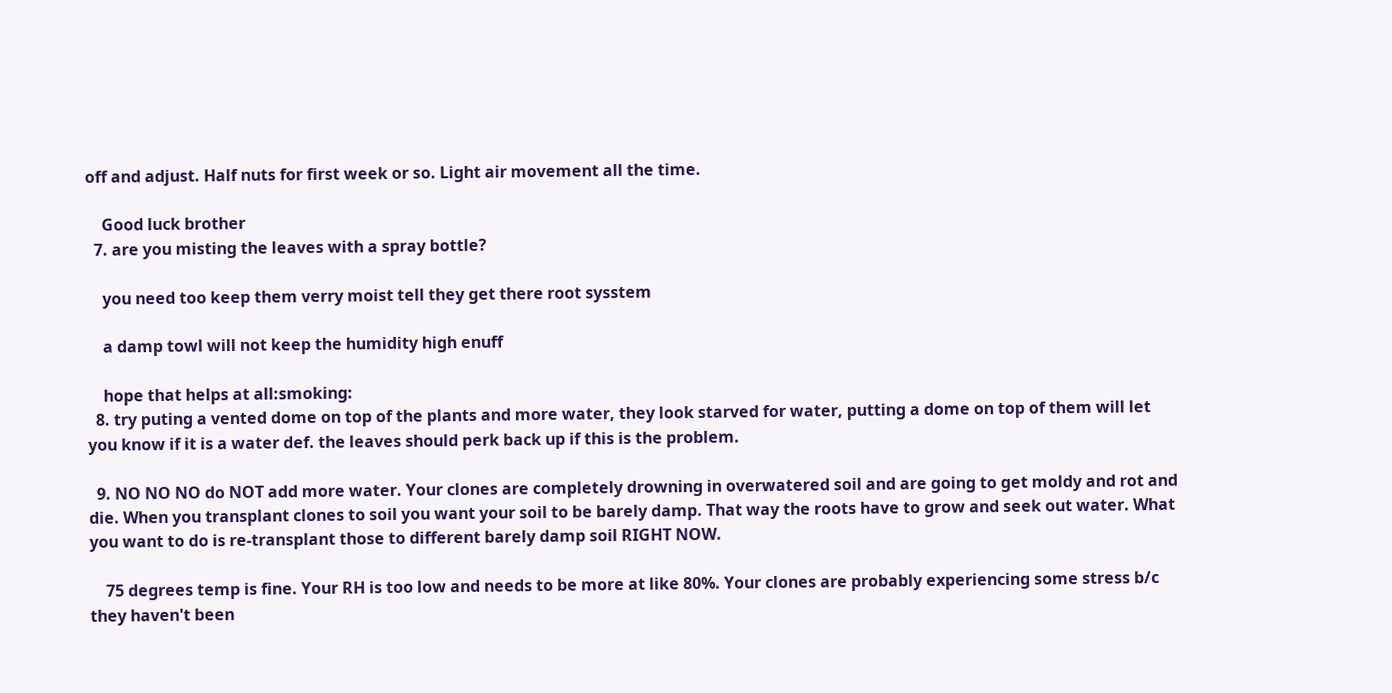off and adjust. Half nuts for first week or so. Light air movement all the time.

    Good luck brother
  7. are you misting the leaves with a spray bottle?

    you need too keep them verry moist tell they get there root sysstem

    a damp towl will not keep the humidity high enuff

    hope that helps at all:smoking:
  8. try puting a vented dome on top of the plants and more water, they look starved for water, putting a dome on top of them will let you know if it is a water def. the leaves should perk back up if this is the problem.

  9. NO NO NO do NOT add more water. Your clones are completely drowning in overwatered soil and are going to get moldy and rot and die. When you transplant clones to soil you want your soil to be barely damp. That way the roots have to grow and seek out water. What you want to do is re-transplant those to different barely damp soil RIGHT NOW.

    75 degrees temp is fine. Your RH is too low and needs to be more at like 80%. Your clones are probably experiencing some stress b/c they haven't been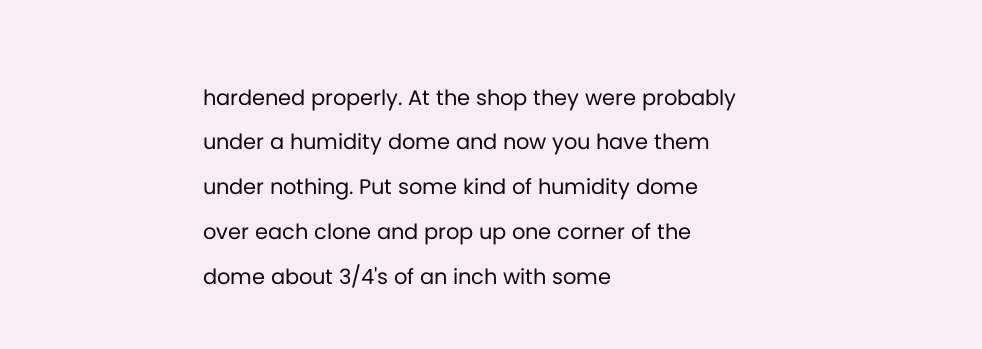hardened properly. At the shop they were probably under a humidity dome and now you have them under nothing. Put some kind of humidity dome over each clone and prop up one corner of the dome about 3/4's of an inch with some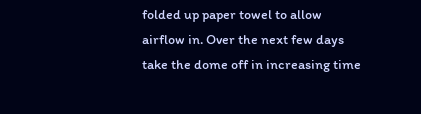folded up paper towel to allow airflow in. Over the next few days take the dome off in increasing time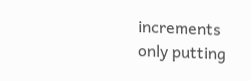increments only putting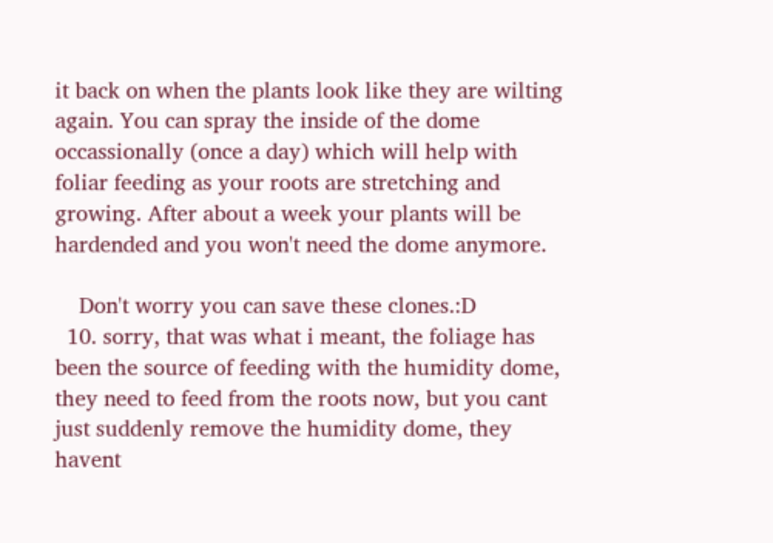it back on when the plants look like they are wilting again. You can spray the inside of the dome occassionally (once a day) which will help with foliar feeding as your roots are stretching and growing. After about a week your plants will be hardended and you won't need the dome anymore.

    Don't worry you can save these clones.:D
  10. sorry, that was what i meant, the foliage has been the source of feeding with the humidity dome, they need to feed from the roots now, but you cant just suddenly remove the humidity dome, they havent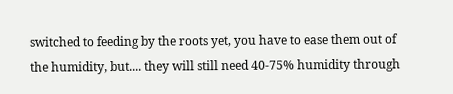switched to feeding by the roots yet, you have to ease them out of the humidity, but.... they will still need 40-75% humidity through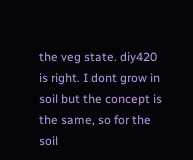the veg state. diy420 is right. I dont grow in soil but the concept is the same, so for the soil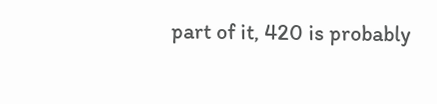part of it, 420 is probably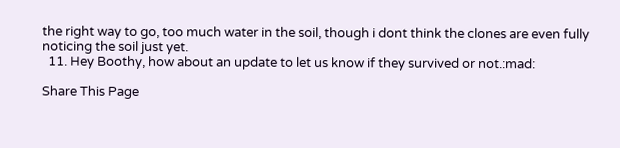the right way to go, too much water in the soil, though i dont think the clones are even fully noticing the soil just yet.
  11. Hey Boothy, how about an update to let us know if they survived or not.:mad:

Share This Page